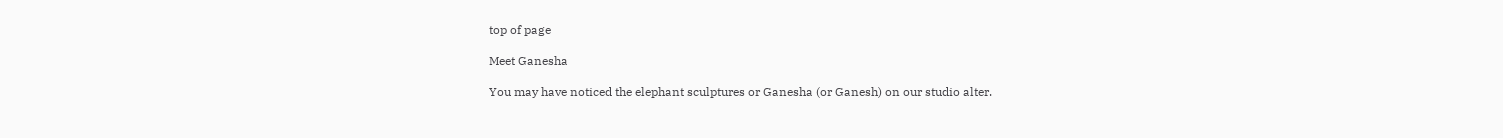top of page

Meet Ganesha

You may have noticed the elephant sculptures or Ganesha (or Ganesh) on our studio alter.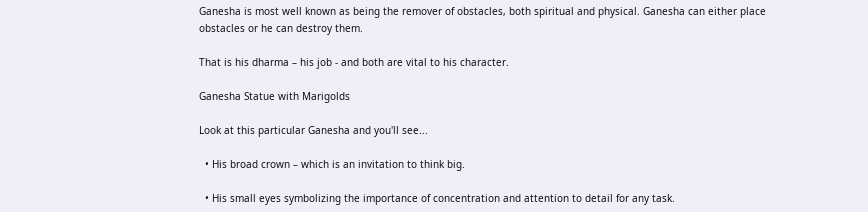Ganesha is most well known as being the remover of obstacles, both spiritual and physical. Ganesha can either place obstacles or he can destroy them.

That is his dharma – his job - and both are vital to his character.

Ganesha Statue with Marigolds

Look at this particular Ganesha and you'll see...

  • His broad crown – which is an invitation to think big.

  • His small eyes symbolizing the importance of concentration and attention to detail for any task.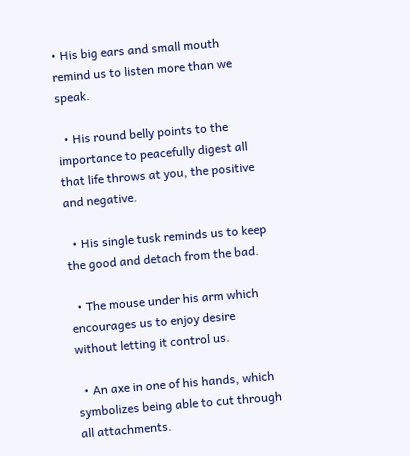• His big ears and small mouth remind us to listen more than we speak.

  • His round belly points to the importance to peacefully digest all that life throws at you, the positive and negative.

  • His single tusk reminds us to keep the good and detach from the bad.

  • The mouse under his arm which encourages us to enjoy desire without letting it control us.

  • An axe in one of his hands, which symbolizes being able to cut through all attachments.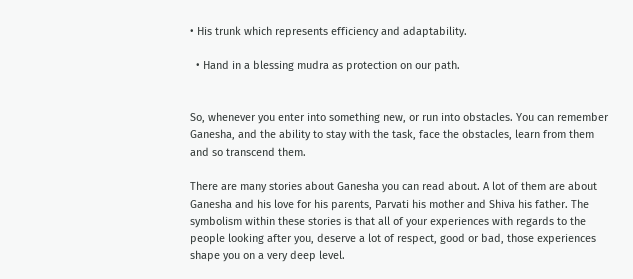• His trunk which represents efficiency and adaptability.

  • Hand in a blessing mudra as protection on our path.


So, whenever you enter into something new, or run into obstacles. You can remember Ganesha, and the ability to stay with the task, face the obstacles, learn from them and so transcend them.

There are many stories about Ganesha you can read about. A lot of them are about Ganesha and his love for his parents, Parvati his mother and Shiva his father. The symbolism within these stories is that all of your experiences with regards to the people looking after you, deserve a lot of respect, good or bad, those experiences shape you on a very deep level.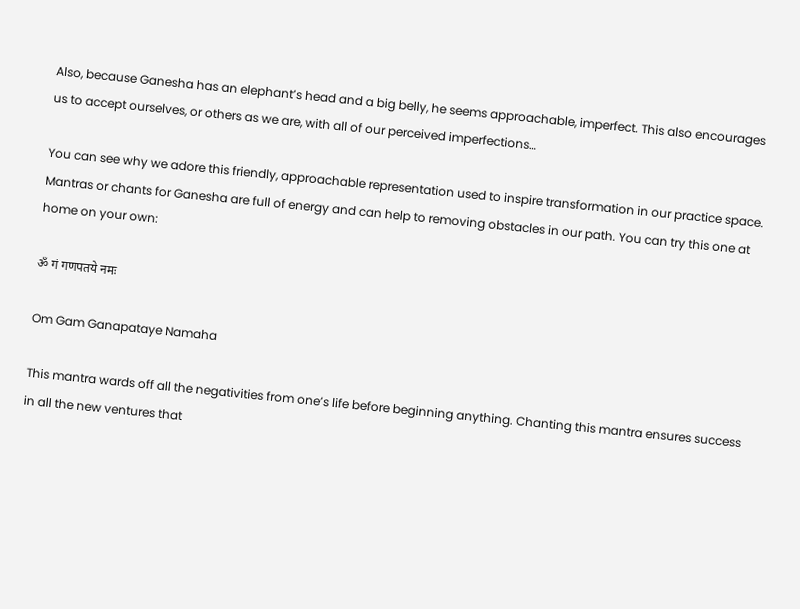Also, because Ganesha has an elephant’s head and a big belly, he seems approachable, imperfect. This also encourages us to accept ourselves, or others as we are, with all of our perceived imperfections…

You can see why we adore this friendly, approachable representation used to inspire transformation in our practice space.  Mantras or chants for Ganesha are full of energy and can help to removing obstacles in our path. You can try this one at home on your own:

ॐ गं गणपतये नमः

Om Gam Ganapataye Namaha

This mantra wards off all the negativities from one’s life before beginning anything. Chanting this mantra ensures success in all the new ventures that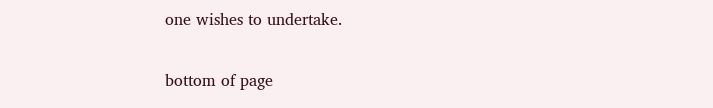one wishes to undertake.

bottom of page